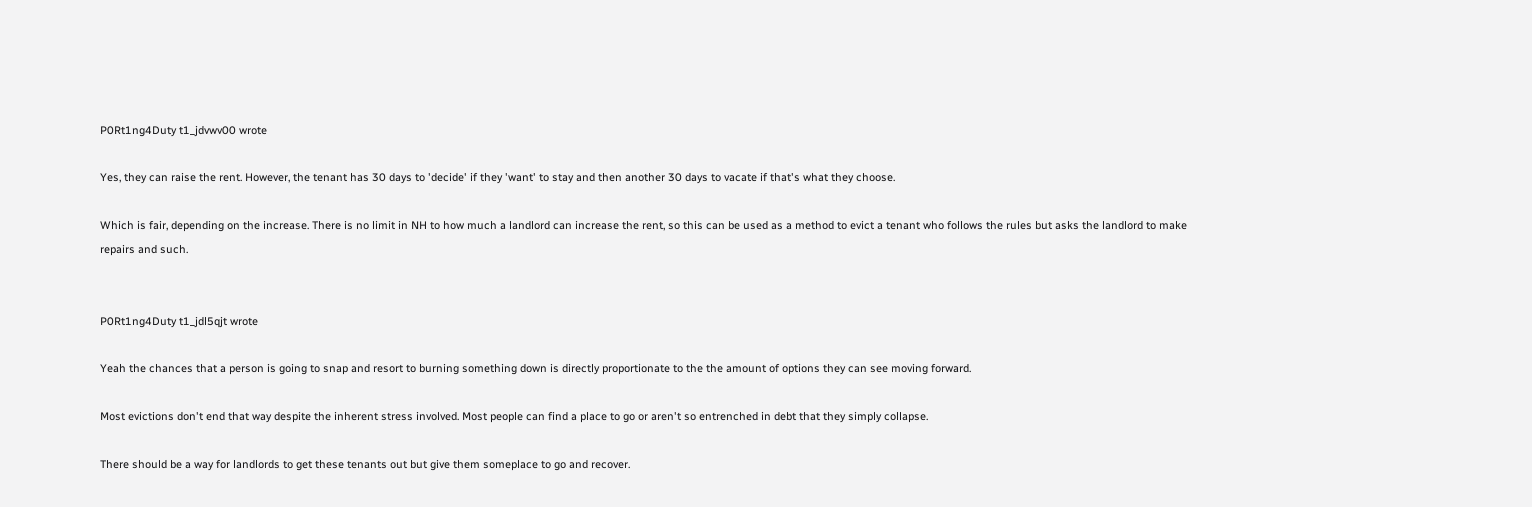P0Rt1ng4Duty t1_jdvwv00 wrote

Yes, they can raise the rent. However, the tenant has 30 days to 'decide' if they 'want' to stay and then another 30 days to vacate if that's what they choose.

Which is fair, depending on the increase. There is no limit in NH to how much a landlord can increase the rent, so this can be used as a method to evict a tenant who follows the rules but asks the landlord to make repairs and such.


P0Rt1ng4Duty t1_jdl5qjt wrote

Yeah the chances that a person is going to snap and resort to burning something down is directly proportionate to the the amount of options they can see moving forward.

Most evictions don't end that way despite the inherent stress involved. Most people can find a place to go or aren't so entrenched in debt that they simply collapse.

There should be a way for landlords to get these tenants out but give them someplace to go and recover.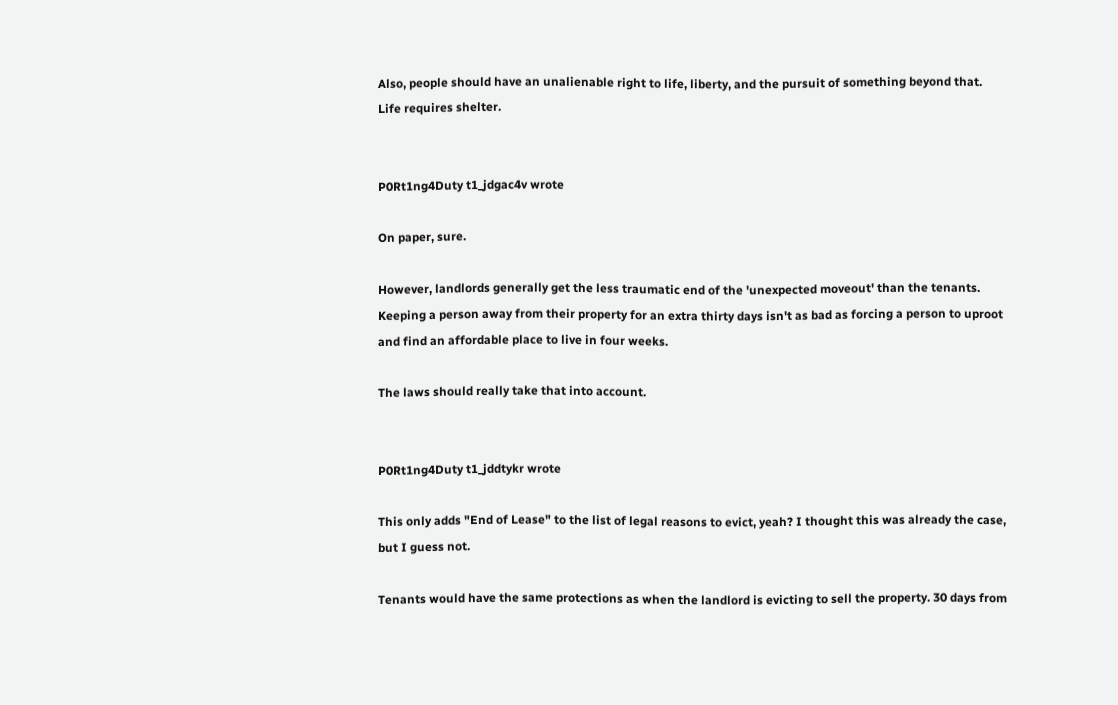Also, people should have an unalienable right to life, liberty, and the pursuit of something beyond that. Life requires shelter.


P0Rt1ng4Duty t1_jdgac4v wrote

On paper, sure.

However, landlords generally get the less traumatic end of the 'unexpected moveout' than the tenants. Keeping a person away from their property for an extra thirty days isn't as bad as forcing a person to uproot and find an affordable place to live in four weeks.

The laws should really take that into account.


P0Rt1ng4Duty t1_jddtykr wrote

This only adds "End of Lease" to the list of legal reasons to evict, yeah? I thought this was already the case, but I guess not.

Tenants would have the same protections as when the landlord is evicting to sell the property. 30 days from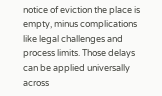notice of eviction the place is empty, minus complications like legal challenges and process limits. Those delays can be applied universally across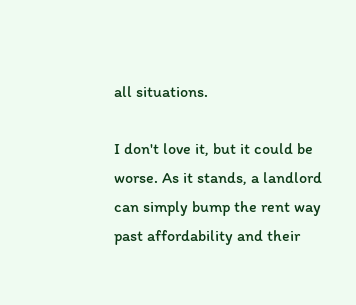all situations.

I don't love it, but it could be worse. As it stands, a landlord can simply bump the rent way past affordability and their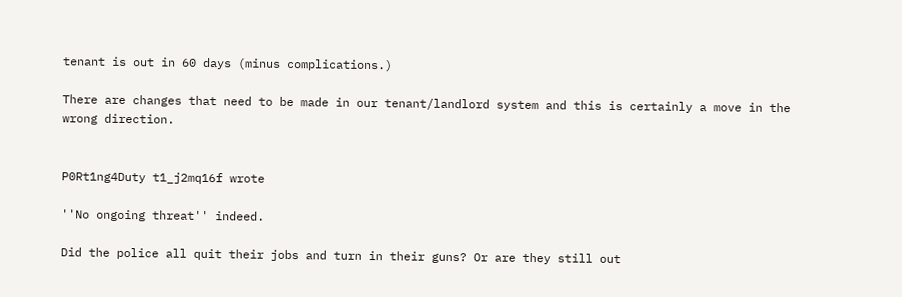tenant is out in 60 days (minus complications.)

There are changes that need to be made in our tenant/landlord system and this is certainly a move in the wrong direction.


P0Rt1ng4Duty t1_j2mq16f wrote

''No ongoing threat'' indeed.

Did the police all quit their jobs and turn in their guns? Or are they still out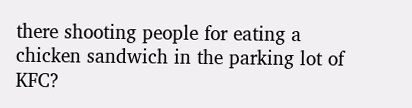there shooting people for eating a chicken sandwich in the parking lot of KFC?